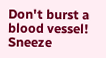Don't burst a blood vessel! Sneeze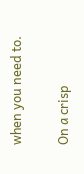when you need to.

On a crisp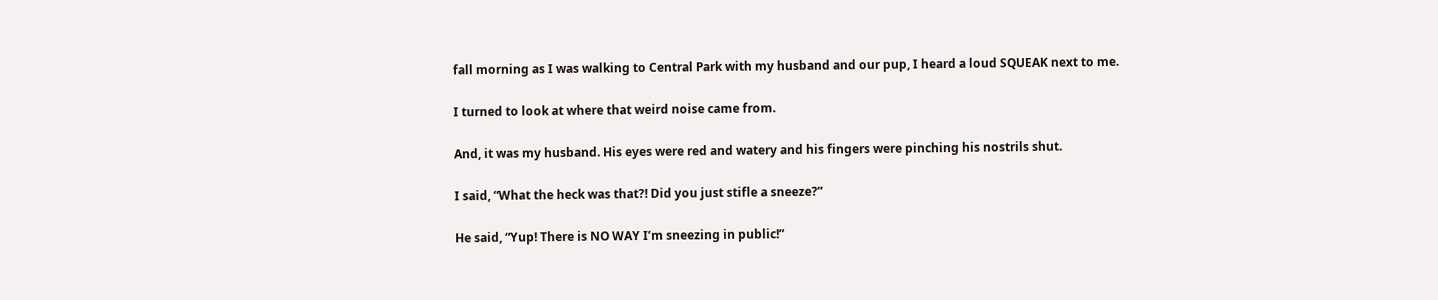fall morning as I was walking to Central Park with my husband and our pup, I heard a loud SQUEAK next to me.

I turned to look at where that weird noise came from.

And, it was my husband. His eyes were red and watery and his fingers were pinching his nostrils shut.

I said, “What the heck was that?! Did you just stifle a sneeze?”

He said, “Yup! There is NO WAY I’m sneezing in public!”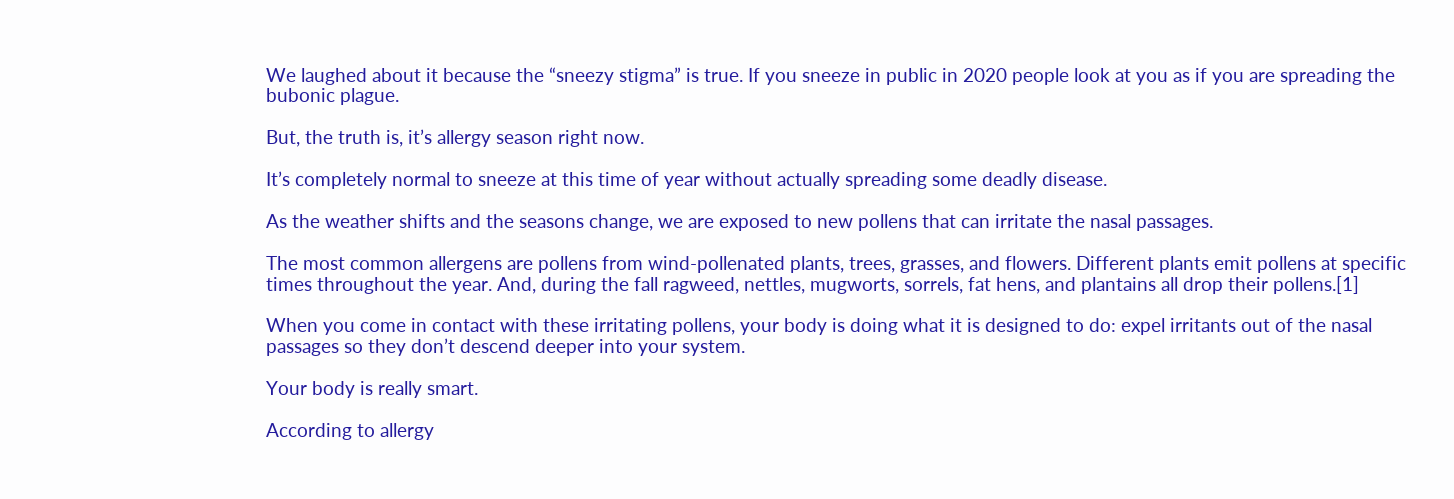We laughed about it because the “sneezy stigma” is true. If you sneeze in public in 2020 people look at you as if you are spreading the bubonic plague.

But, the truth is, it’s allergy season right now.

It’s completely normal to sneeze at this time of year without actually spreading some deadly disease.

As the weather shifts and the seasons change, we are exposed to new pollens that can irritate the nasal passages.

The most common allergens are pollens from wind-pollenated plants, trees, grasses, and flowers. Different plants emit pollens at specific times throughout the year. And, during the fall ragweed, nettles, mugworts, sorrels, fat hens, and plantains all drop their pollens.[1]

When you come in contact with these irritating pollens, your body is doing what it is designed to do: expel irritants out of the nasal passages so they don’t descend deeper into your system.

Your body is really smart.

According to allergy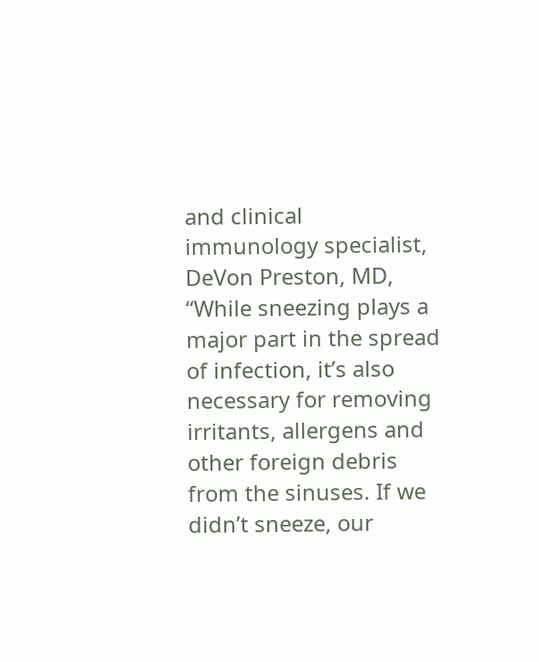and clinical immunology specialist, DeVon Preston, MD, “While sneezing plays a major part in the spread of infection, it’s also necessary for removing irritants, allergens and other foreign debris from the sinuses. If we didn’t sneeze, our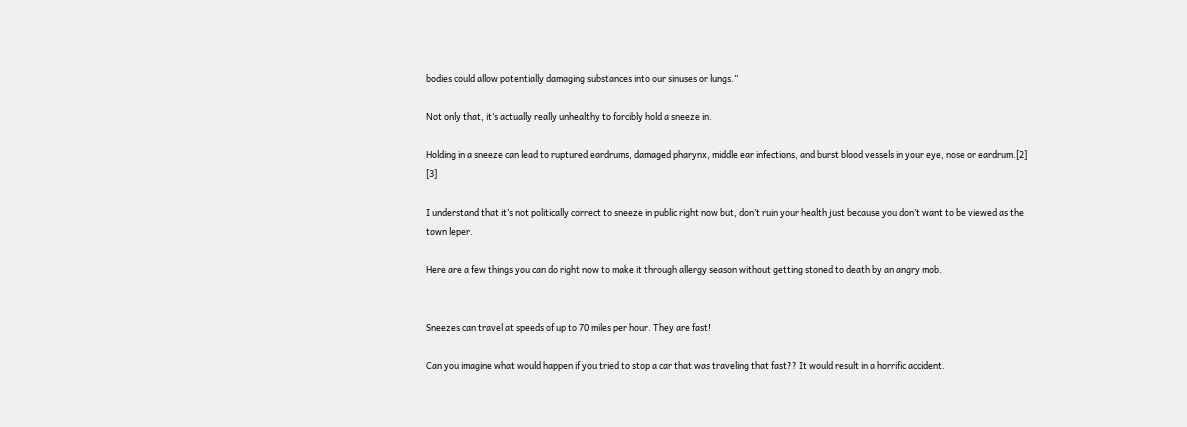bodies could allow potentially damaging substances into our sinuses or lungs.”

Not only that, it’s actually really unhealthy to forcibly hold a sneeze in.

Holding in a sneeze can lead to ruptured eardrums, damaged pharynx, middle ear infections, and burst blood vessels in your eye, nose or eardrum.[2] [3]

I understand that it’s not politically correct to sneeze in public right now but, don’t ruin your health just because you don’t want to be viewed as the town leper.

Here are a few things you can do right now to make it through allergy season without getting stoned to death by an angry mob.


Sneezes can travel at speeds of up to 70 miles per hour. They are fast!

Can you imagine what would happen if you tried to stop a car that was traveling that fast?? It would result in a horrific accident.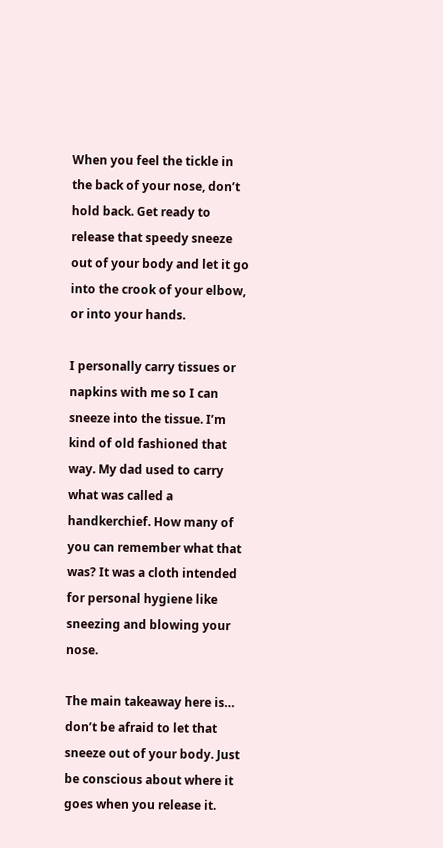When you feel the tickle in the back of your nose, don’t hold back. Get ready to release that speedy sneeze out of your body and let it go into the crook of your elbow, or into your hands.

I personally carry tissues or napkins with me so I can sneeze into the tissue. I’m kind of old fashioned that way. My dad used to carry what was called a handkerchief. How many of you can remember what that was? It was a cloth intended for personal hygiene like sneezing and blowing your nose.

The main takeaway here is… don’t be afraid to let that sneeze out of your body. Just be conscious about where it goes when you release it.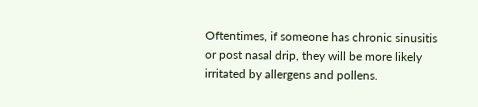Oftentimes, if someone has chronic sinusitis or post nasal drip, they will be more likely irritated by allergens and pollens.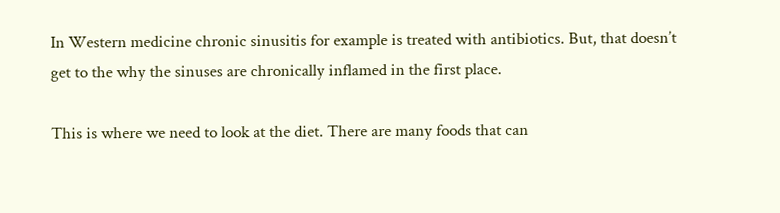In Western medicine chronic sinusitis for example is treated with antibiotics. But, that doesn’t get to the why the sinuses are chronically inflamed in the first place.

This is where we need to look at the diet. There are many foods that can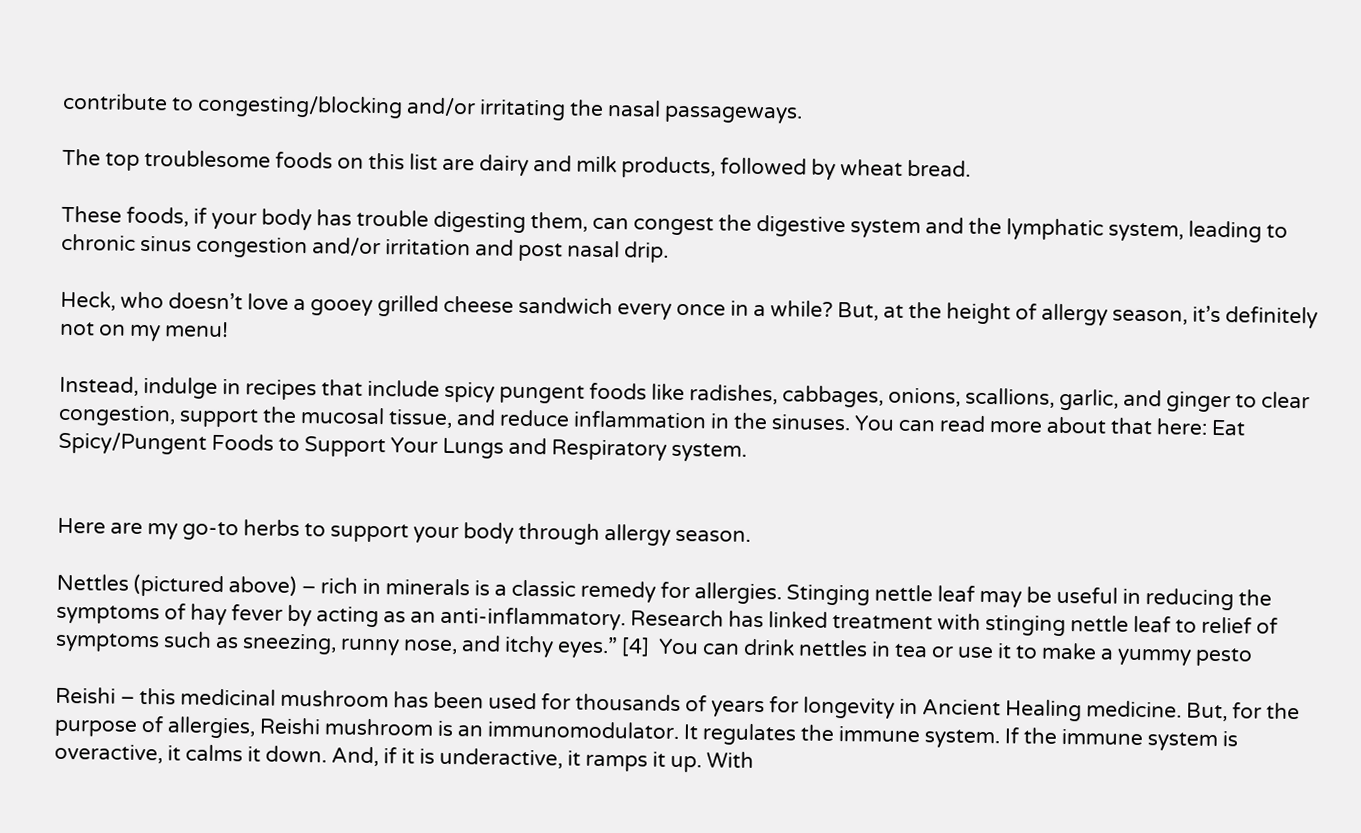contribute to congesting/blocking and/or irritating the nasal passageways.

The top troublesome foods on this list are dairy and milk products, followed by wheat bread.

These foods, if your body has trouble digesting them, can congest the digestive system and the lymphatic system, leading to chronic sinus congestion and/or irritation and post nasal drip.

Heck, who doesn’t love a gooey grilled cheese sandwich every once in a while? But, at the height of allergy season, it’s definitely not on my menu!

Instead, indulge in recipes that include spicy pungent foods like radishes, cabbages, onions, scallions, garlic, and ginger to clear congestion, support the mucosal tissue, and reduce inflammation in the sinuses. You can read more about that here: Eat Spicy/Pungent Foods to Support Your Lungs and Respiratory system.


Here are my go-to herbs to support your body through allergy season.

Nettles (pictured above) – rich in minerals is a classic remedy for allergies. Stinging nettle leaf may be useful in reducing the symptoms of hay fever by acting as an anti-inflammatory. Research has linked treatment with stinging nettle leaf to relief of symptoms such as sneezing, runny nose, and itchy eyes.” [4]  You can drink nettles in tea or use it to make a yummy pesto

Reishi – this medicinal mushroom has been used for thousands of years for longevity in Ancient Healing medicine. But, for the purpose of allergies, Reishi mushroom is an immunomodulator. It regulates the immune system. If the immune system is overactive, it calms it down. And, if it is underactive, it ramps it up. With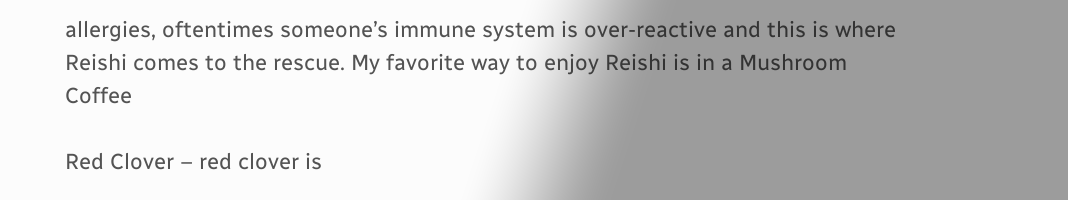allergies, oftentimes someone’s immune system is over-reactive and this is where Reishi comes to the rescue. My favorite way to enjoy Reishi is in a Mushroom Coffee

Red Clover – red clover is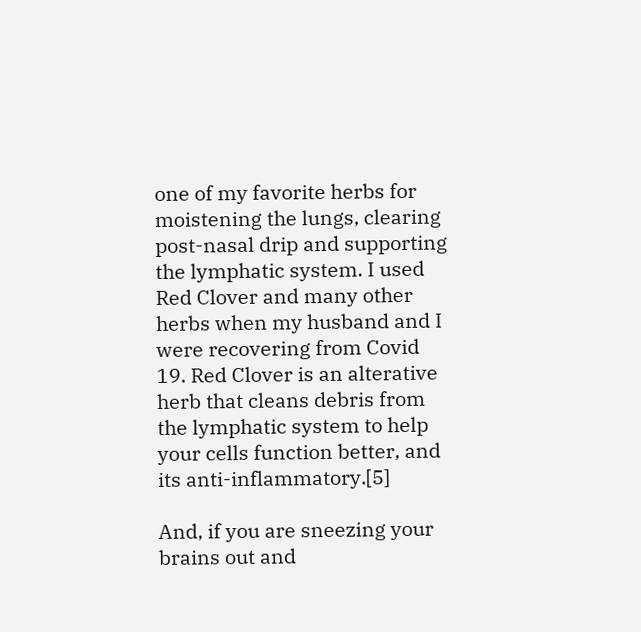one of my favorite herbs for moistening the lungs, clearing post-nasal drip and supporting the lymphatic system. I used Red Clover and many other herbs when my husband and I were recovering from Covid 19. Red Clover is an alterative herb that cleans debris from the lymphatic system to help your cells function better, and its anti-inflammatory.[5]

And, if you are sneezing your brains out and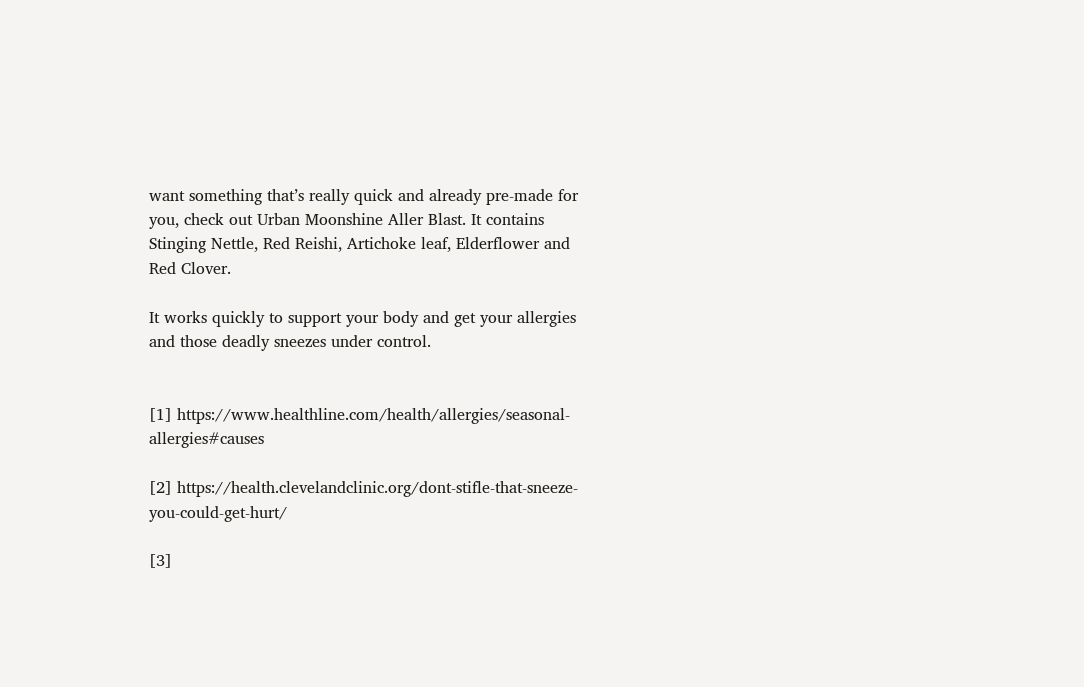want something that’s really quick and already pre-made for you, check out Urban Moonshine Aller Blast. It contains Stinging Nettle, Red Reishi, Artichoke leaf, Elderflower and Red Clover.

It works quickly to support your body and get your allergies and those deadly sneezes under control.


[1] https://www.healthline.com/health/allergies/seasonal-allergies#causes

[2] https://health.clevelandclinic.org/dont-stifle-that-sneeze-you-could-get-hurt/

[3]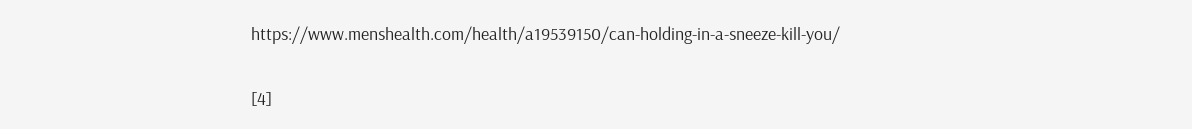https://www.menshealth.com/health/a19539150/can-holding-in-a-sneeze-kill-you/

[4]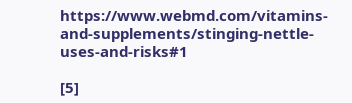https://www.webmd.com/vitamins-and-supplements/stinging-nettle-uses-and-risks#1

[5]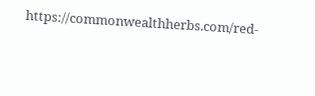https://commonwealthherbs.com/red-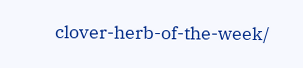clover-herb-of-the-week/